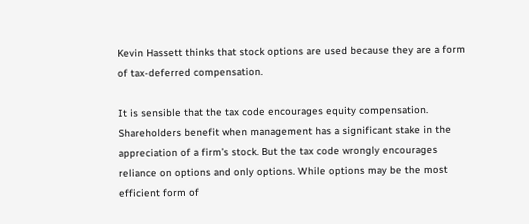Kevin Hassett thinks that stock options are used because they are a form of tax-deferred compensation.

It is sensible that the tax code encourages equity compensation. Shareholders benefit when management has a significant stake in the appreciation of a firm’s stock. But the tax code wrongly encourages reliance on options and only options. While options may be the most efficient form of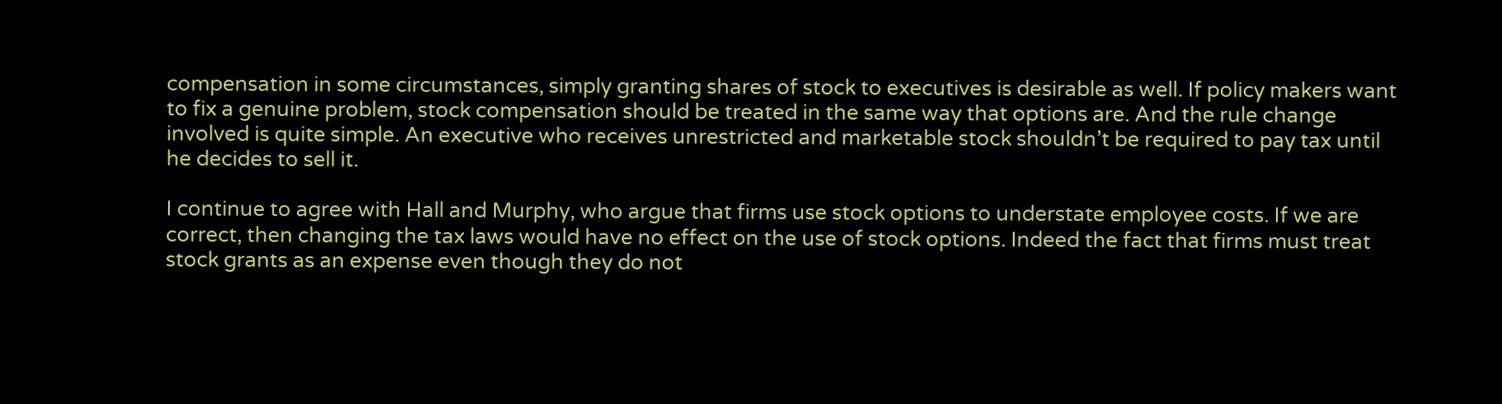compensation in some circumstances, simply granting shares of stock to executives is desirable as well. If policy makers want to fix a genuine problem, stock compensation should be treated in the same way that options are. And the rule change involved is quite simple. An executive who receives unrestricted and marketable stock shouldn’t be required to pay tax until he decides to sell it.

I continue to agree with Hall and Murphy, who argue that firms use stock options to understate employee costs. If we are correct, then changing the tax laws would have no effect on the use of stock options. Indeed the fact that firms must treat stock grants as an expense even though they do not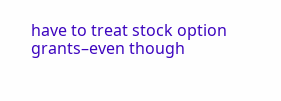have to treat stock option grants–even though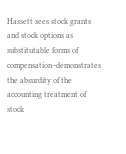Hassett sees stock grants and stock options as substitutable forms of compensation–demonstrates the absurdity of the accounting treatment of stock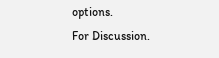options.
For Discussion.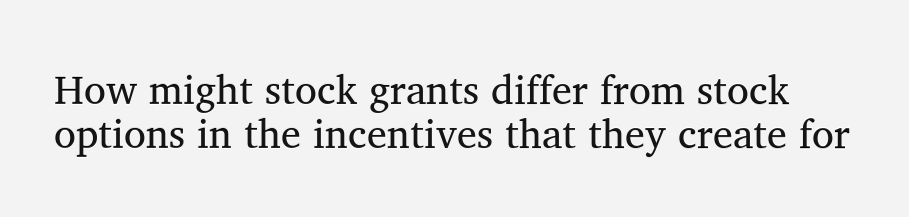How might stock grants differ from stock options in the incentives that they create for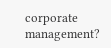corporate management?